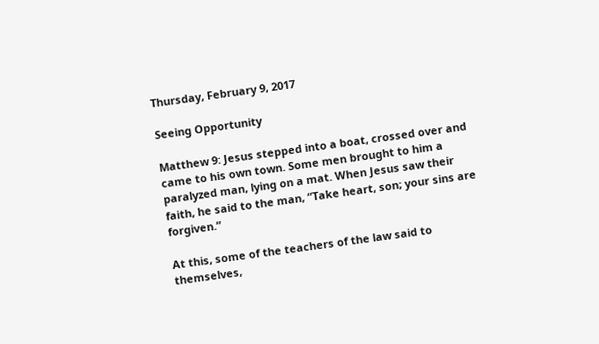Thursday, February 9, 2017

Seeing Opportunity

Matthew 9: Jesus stepped into a boat, crossed over and came to his own town. Some men brought to him a paralyzed man, lying on a mat. When Jesus saw their faith, he said to the man, “Take heart, son; your sins are forgiven.”

At this, some of the teachers of the law said to themselves,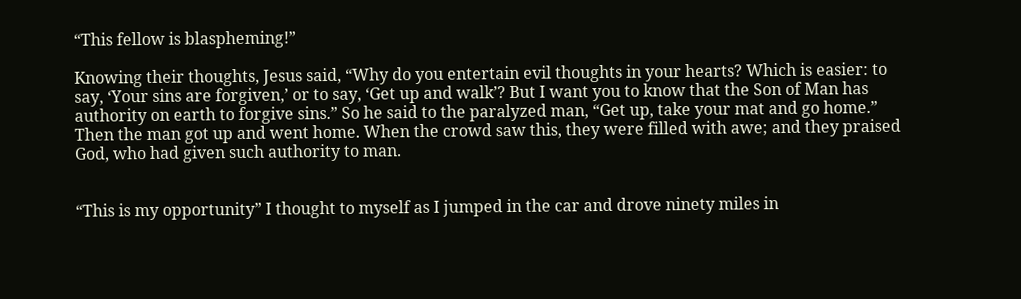“This fellow is blaspheming!”

Knowing their thoughts, Jesus said, “Why do you entertain evil thoughts in your hearts? Which is easier: to say, ‘Your sins are forgiven,’ or to say, ‘Get up and walk’? But I want you to know that the Son of Man has authority on earth to forgive sins.” So he said to the paralyzed man, “Get up, take your mat and go home.” Then the man got up and went home. When the crowd saw this, they were filled with awe; and they praised God, who had given such authority to man.


“This is my opportunity” I thought to myself as I jumped in the car and drove ninety miles in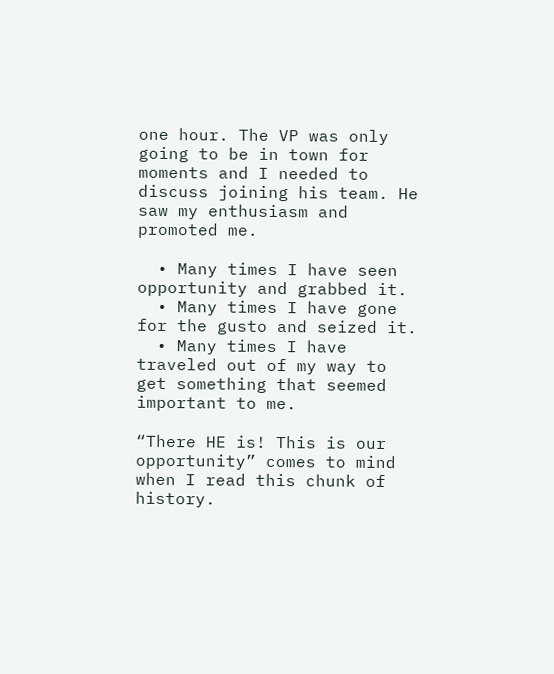one hour. The VP was only going to be in town for moments and I needed to discuss joining his team. He saw my enthusiasm and promoted me.

  • Many times I have seen opportunity and grabbed it.
  • Many times I have gone for the gusto and seized it.
  • Many times I have traveled out of my way to get something that seemed important to me.

“There HE is! This is our opportunity” comes to mind when I read this chunk of history.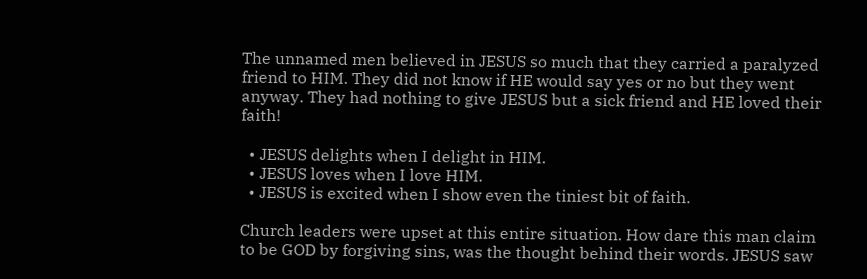The unnamed men believed in JESUS so much that they carried a paralyzed friend to HIM. They did not know if HE would say yes or no but they went anyway. They had nothing to give JESUS but a sick friend and HE loved their faith!

  • JESUS delights when I delight in HIM.
  • JESUS loves when I love HIM.
  • JESUS is excited when I show even the tiniest bit of faith.

Church leaders were upset at this entire situation. How dare this man claim to be GOD by forgiving sins, was the thought behind their words. JESUS saw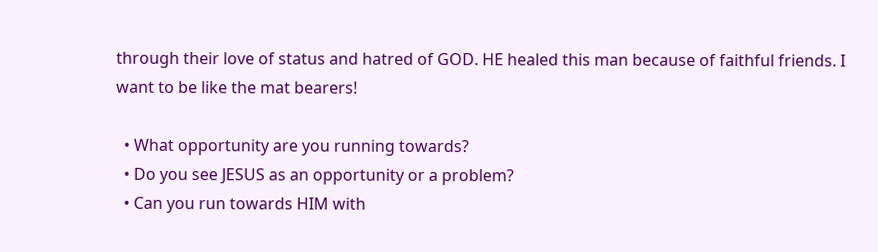through their love of status and hatred of GOD. HE healed this man because of faithful friends. I want to be like the mat bearers!

  • What opportunity are you running towards?
  • Do you see JESUS as an opportunity or a problem?
  • Can you run towards HIM with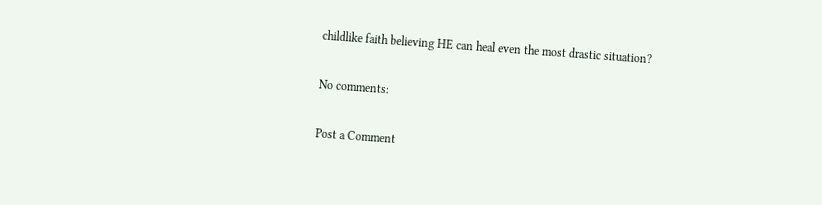childlike faith believing HE can heal even the most drastic situation?

No comments:

Post a Comment